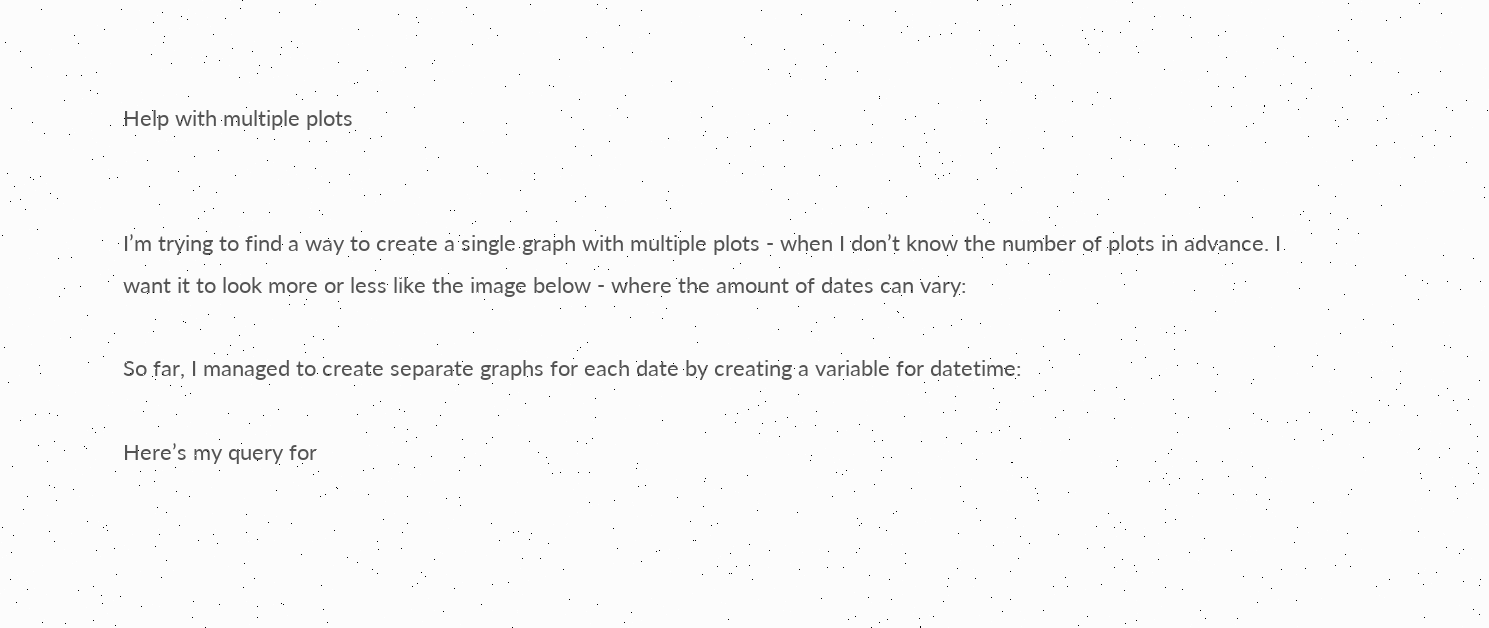Help with multiple plots


I’m trying to find a way to create a single graph with multiple plots - when I don’t know the number of plots in advance. I want it to look more or less like the image below - where the amount of dates can vary:

So far, I managed to create separate graphs for each date by creating a variable for datetime:

Here’s my query for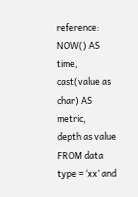reference:
NOW() AS time,
cast(value as char) AS metric,
depth as value
FROM data
type = ‘xx’ and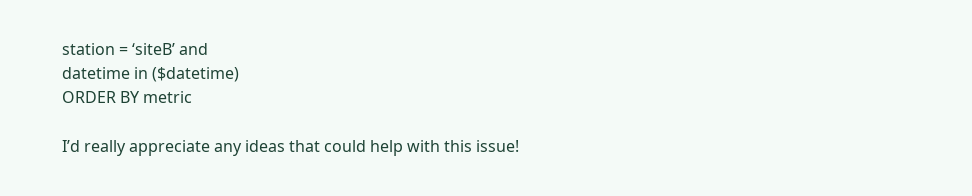station = ‘siteB’ and
datetime in ($datetime)
ORDER BY metric

I’d really appreciate any ideas that could help with this issue!